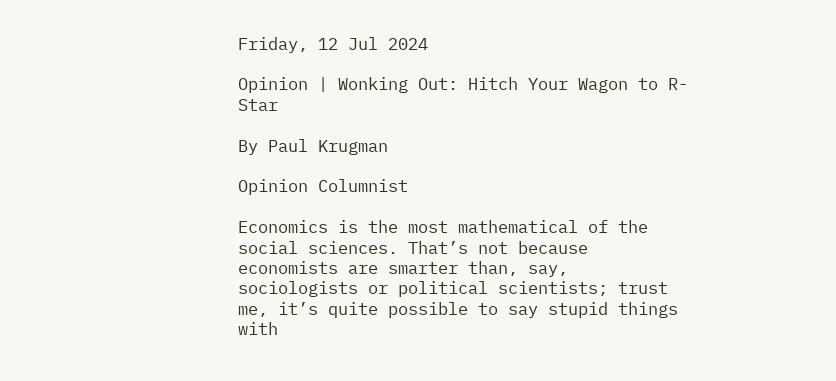Friday, 12 Jul 2024

Opinion | Wonking Out: Hitch Your Wagon to R-Star

By Paul Krugman

Opinion Columnist

Economics is the most mathematical of the social sciences. That’s not because economists are smarter than, say, sociologists or political scientists; trust me, it’s quite possible to say stupid things with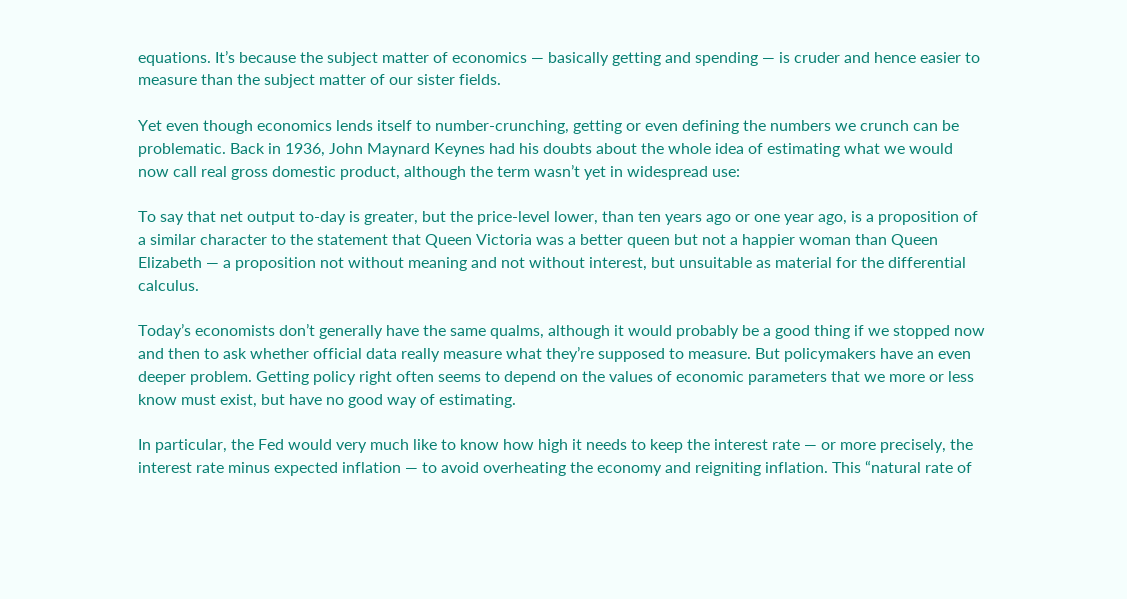equations. It’s because the subject matter of economics — basically getting and spending — is cruder and hence easier to measure than the subject matter of our sister fields.

Yet even though economics lends itself to number-crunching, getting or even defining the numbers we crunch can be problematic. Back in 1936, John Maynard Keynes had his doubts about the whole idea of estimating what we would now call real gross domestic product, although the term wasn’t yet in widespread use:

To say that net output to-day is greater, but the price-level lower, than ten years ago or one year ago, is a proposition of a similar character to the statement that Queen Victoria was a better queen but not a happier woman than Queen Elizabeth — a proposition not without meaning and not without interest, but unsuitable as material for the differential calculus.

Today’s economists don’t generally have the same qualms, although it would probably be a good thing if we stopped now and then to ask whether official data really measure what they’re supposed to measure. But policymakers have an even deeper problem. Getting policy right often seems to depend on the values of economic parameters that we more or less know must exist, but have no good way of estimating.

In particular, the Fed would very much like to know how high it needs to keep the interest rate — or more precisely, the interest rate minus expected inflation — to avoid overheating the economy and reigniting inflation. This “natural rate of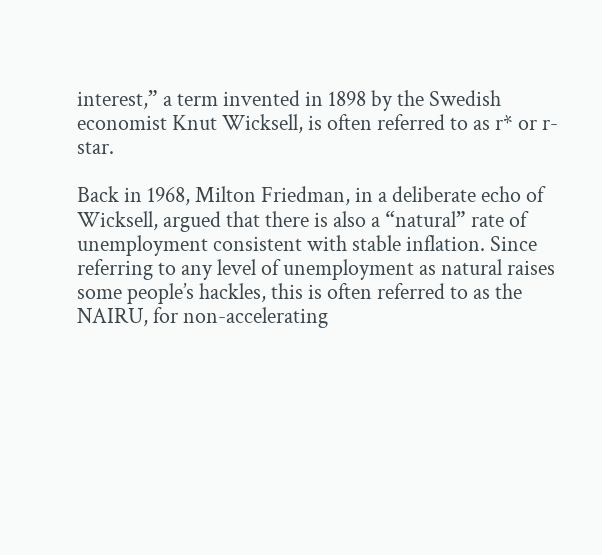interest,” a term invented in 1898 by the Swedish economist Knut Wicksell, is often referred to as r* or r-star.

Back in 1968, Milton Friedman, in a deliberate echo of Wicksell, argued that there is also a “natural” rate of unemployment consistent with stable inflation. Since referring to any level of unemployment as natural raises some people’s hackles, this is often referred to as the NAIRU, for non-accelerating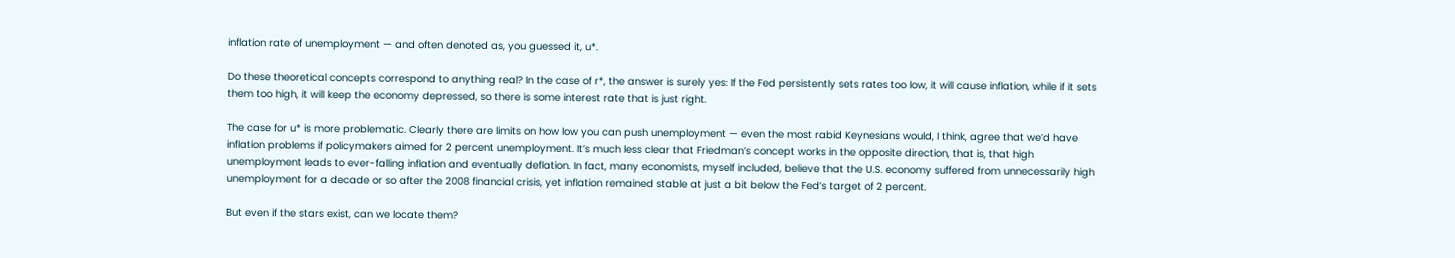inflation rate of unemployment — and often denoted as, you guessed it, u*.

Do these theoretical concepts correspond to anything real? In the case of r*, the answer is surely yes: If the Fed persistently sets rates too low, it will cause inflation, while if it sets them too high, it will keep the economy depressed, so there is some interest rate that is just right.

The case for u* is more problematic. Clearly there are limits on how low you can push unemployment — even the most rabid Keynesians would, I think, agree that we’d have inflation problems if policymakers aimed for 2 percent unemployment. It’s much less clear that Friedman’s concept works in the opposite direction, that is, that high unemployment leads to ever-falling inflation and eventually deflation. In fact, many economists, myself included, believe that the U.S. economy suffered from unnecessarily high unemployment for a decade or so after the 2008 financial crisis, yet inflation remained stable at just a bit below the Fed’s target of 2 percent.

But even if the stars exist, can we locate them?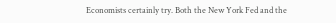Economists certainly try. Both the New York Fed and the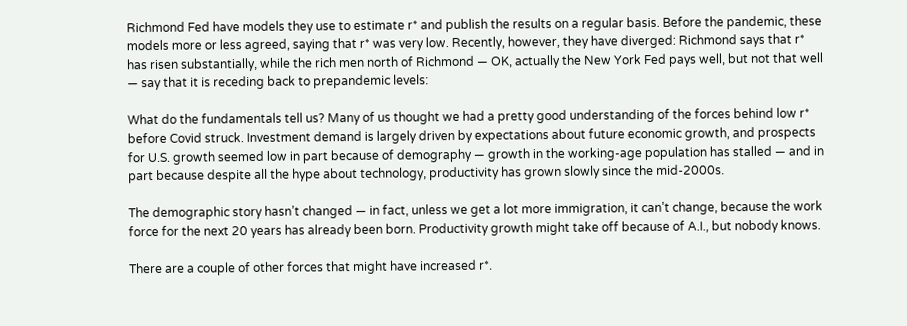Richmond Fed have models they use to estimate r* and publish the results on a regular basis. Before the pandemic, these models more or less agreed, saying that r* was very low. Recently, however, they have diverged: Richmond says that r* has risen substantially, while the rich men north of Richmond — OK, actually the New York Fed pays well, but not that well — say that it is receding back to prepandemic levels:

What do the fundamentals tell us? Many of us thought we had a pretty good understanding of the forces behind low r* before Covid struck. Investment demand is largely driven by expectations about future economic growth, and prospects for U.S. growth seemed low in part because of demography — growth in the working-age population has stalled — and in part because despite all the hype about technology, productivity has grown slowly since the mid-2000s.

The demographic story hasn’t changed — in fact, unless we get a lot more immigration, it can’t change, because the work force for the next 20 years has already been born. Productivity growth might take off because of A.I., but nobody knows.

There are a couple of other forces that might have increased r*.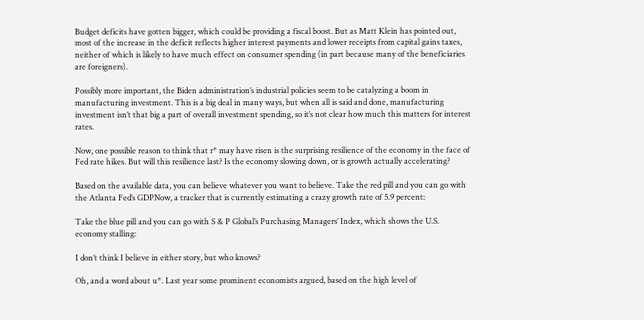Budget deficits have gotten bigger, which could be providing a fiscal boost. But as Matt Klein has pointed out, most of the increase in the deficit reflects higher interest payments and lower receipts from capital gains taxes, neither of which is likely to have much effect on consumer spending (in part because many of the beneficiaries are foreigners).

Possibly more important, the Biden administration’s industrial policies seem to be catalyzing a boom in manufacturing investment. This is a big deal in many ways, but when all is said and done, manufacturing investment isn’t that big a part of overall investment spending, so it’s not clear how much this matters for interest rates.

Now, one possible reason to think that r* may have risen is the surprising resilience of the economy in the face of Fed rate hikes. But will this resilience last? Is the economy slowing down, or is growth actually accelerating?

Based on the available data, you can believe whatever you want to believe. Take the red pill and you can go with the Atlanta Fed’s GDPNow, a tracker that is currently estimating a crazy growth rate of 5.9 percent:

Take the blue pill and you can go with S & P Global’s Purchasing Managers’ Index, which shows the U.S. economy stalling:

I don’t think I believe in either story, but who knows?

Oh, and a word about u*. Last year some prominent economists argued, based on the high level of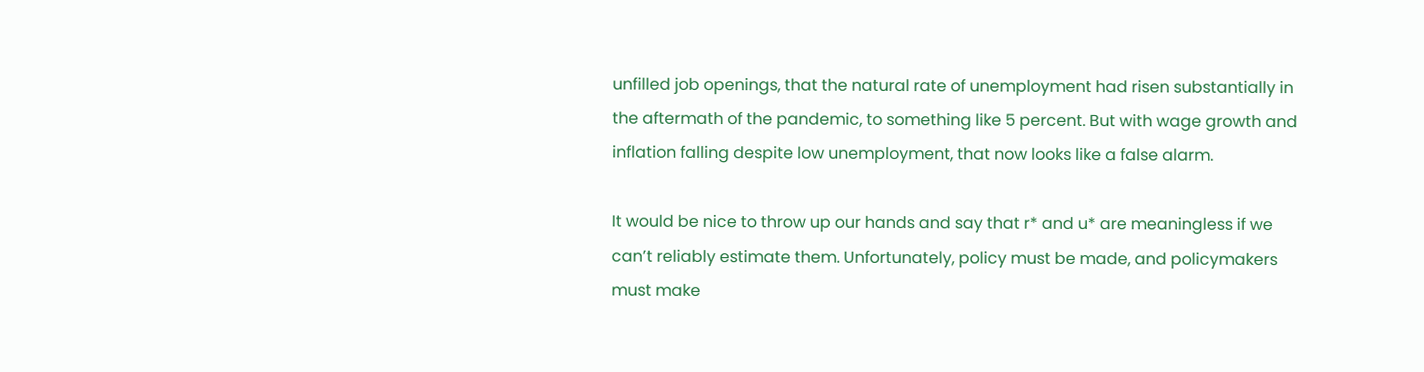unfilled job openings, that the natural rate of unemployment had risen substantially in the aftermath of the pandemic, to something like 5 percent. But with wage growth and inflation falling despite low unemployment, that now looks like a false alarm.

It would be nice to throw up our hands and say that r* and u* are meaningless if we can’t reliably estimate them. Unfortunately, policy must be made, and policymakers must make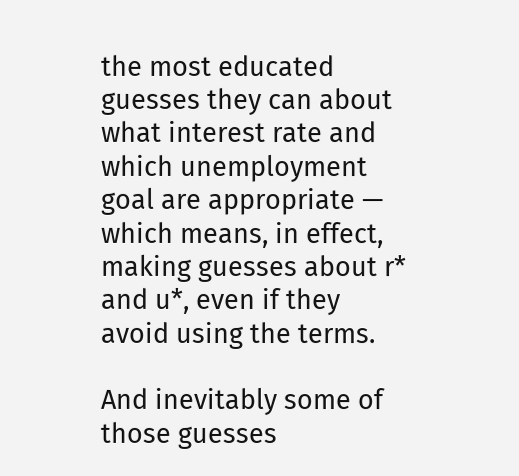the most educated guesses they can about what interest rate and which unemployment goal are appropriate — which means, in effect, making guesses about r* and u*, even if they avoid using the terms.

And inevitably some of those guesses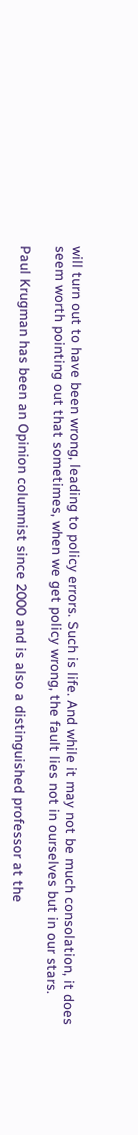will turn out to have been wrong, leading to policy errors. Such is life. And while it may not be much consolation, it does seem worth pointing out that sometimes, when we get policy wrong, the fault lies not in ourselves but in our stars.

Paul Krugman has been an Opinion columnist since 2000 and is also a distinguished professor at the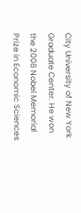City University of New York Graduate Center. He won the 2008 Nobel Memorial Prize in Economic Sciences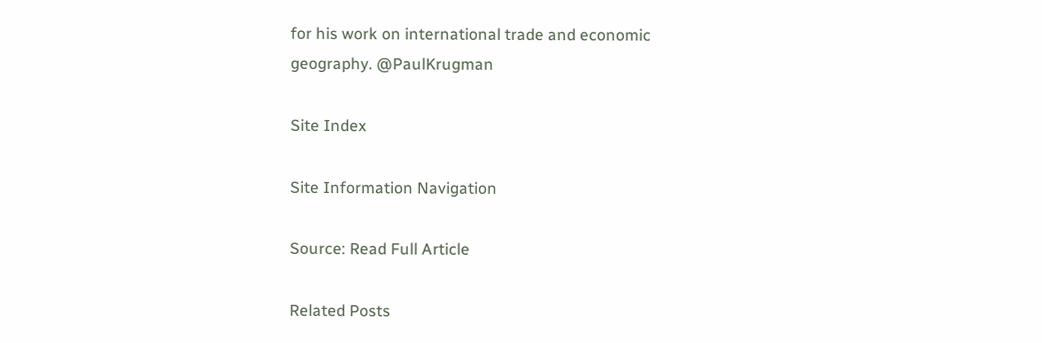for his work on international trade and economic geography. @PaulKrugman

Site Index

Site Information Navigation

Source: Read Full Article

Related Posts